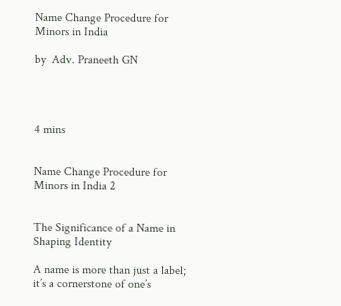Name Change Procedure for Minors in India

by  Adv. Praneeth GN




4 mins


Name Change Procedure for Minors in India 2


The Significance of a Name in Shaping Identity

A name is more than just a label; it’s a cornerstone of one’s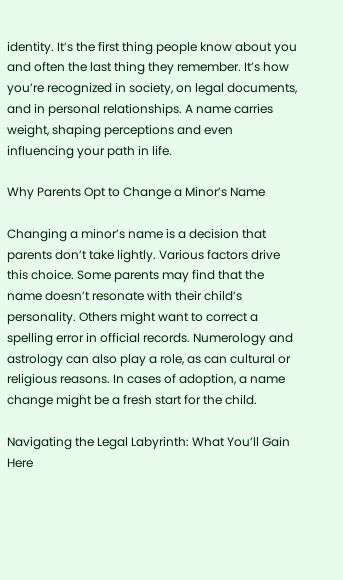identity. It’s the first thing people know about you and often the last thing they remember. It’s how you’re recognized in society, on legal documents, and in personal relationships. A name carries weight, shaping perceptions and even influencing your path in life.

Why Parents Opt to Change a Minor’s Name

Changing a minor’s name is a decision that parents don’t take lightly. Various factors drive this choice. Some parents may find that the name doesn’t resonate with their child’s personality. Others might want to correct a spelling error in official records. Numerology and astrology can also play a role, as can cultural or religious reasons. In cases of adoption, a name change might be a fresh start for the child.

Navigating the Legal Labyrinth: What You’ll Gain Here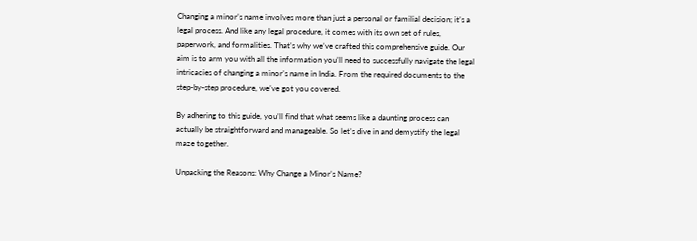Changing a minor’s name involves more than just a personal or familial decision; it’s a legal process. And like any legal procedure, it comes with its own set of rules, paperwork, and formalities. That’s why we’ve crafted this comprehensive guide. Our aim is to arm you with all the information you’ll need to successfully navigate the legal intricacies of changing a minor’s name in India. From the required documents to the step-by-step procedure, we’ve got you covered.

By adhering to this guide, you’ll find that what seems like a daunting process can actually be straightforward and manageable. So let’s dive in and demystify the legal maze together.

Unpacking the Reasons: Why Change a Minor’s Name?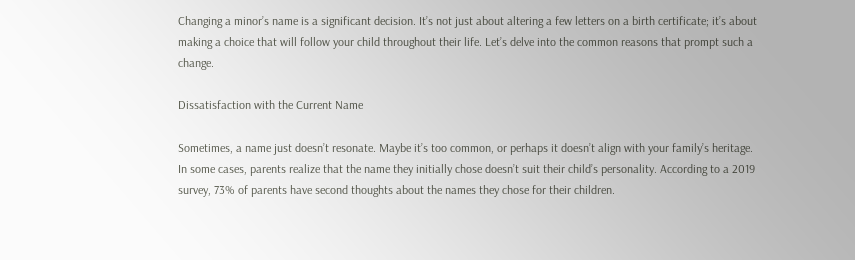Changing a minor’s name is a significant decision. It’s not just about altering a few letters on a birth certificate; it’s about making a choice that will follow your child throughout their life. Let’s delve into the common reasons that prompt such a change.

Dissatisfaction with the Current Name

Sometimes, a name just doesn’t resonate. Maybe it’s too common, or perhaps it doesn’t align with your family’s heritage. In some cases, parents realize that the name they initially chose doesn’t suit their child’s personality. According to a 2019 survey, 73% of parents have second thoughts about the names they chose for their children.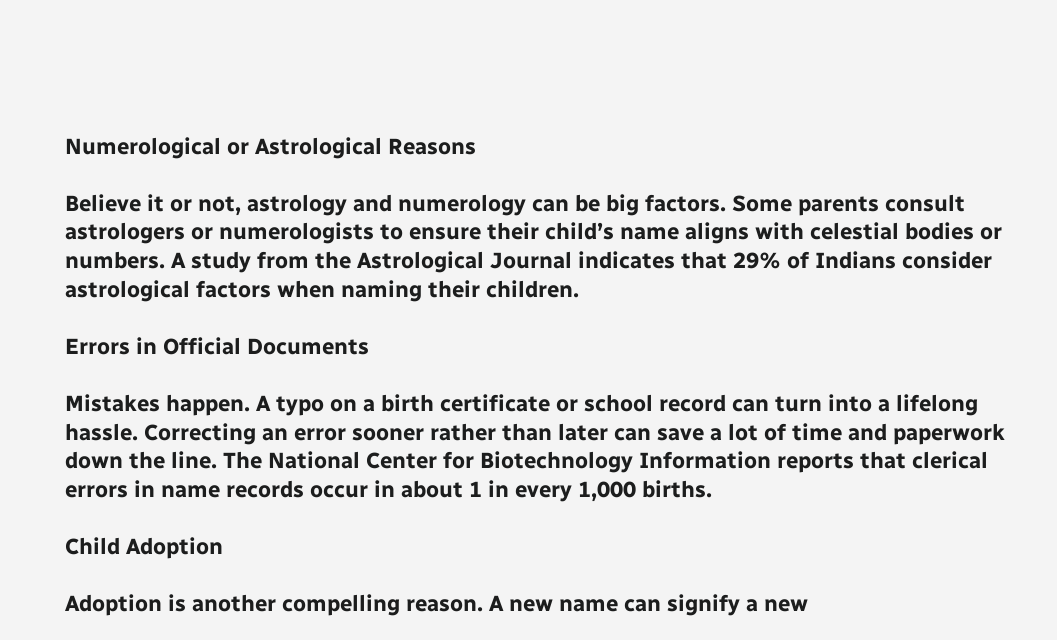Numerological or Astrological Reasons

Believe it or not, astrology and numerology can be big factors. Some parents consult astrologers or numerologists to ensure their child’s name aligns with celestial bodies or numbers. A study from the Astrological Journal indicates that 29% of Indians consider astrological factors when naming their children.

Errors in Official Documents

Mistakes happen. A typo on a birth certificate or school record can turn into a lifelong hassle. Correcting an error sooner rather than later can save a lot of time and paperwork down the line. The National Center for Biotechnology Information reports that clerical errors in name records occur in about 1 in every 1,000 births.

Child Adoption

Adoption is another compelling reason. A new name can signify a new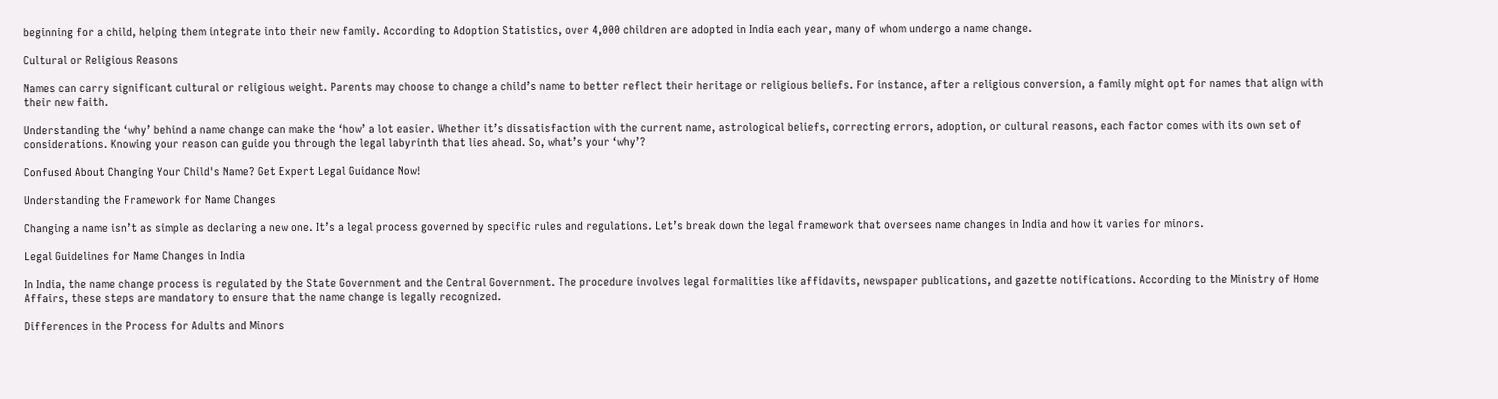beginning for a child, helping them integrate into their new family. According to Adoption Statistics, over 4,000 children are adopted in India each year, many of whom undergo a name change.

Cultural or Religious Reasons

Names can carry significant cultural or religious weight. Parents may choose to change a child’s name to better reflect their heritage or religious beliefs. For instance, after a religious conversion, a family might opt for names that align with their new faith.

Understanding the ‘why’ behind a name change can make the ‘how’ a lot easier. Whether it’s dissatisfaction with the current name, astrological beliefs, correcting errors, adoption, or cultural reasons, each factor comes with its own set of considerations. Knowing your reason can guide you through the legal labyrinth that lies ahead. So, what’s your ‘why’?

Confused About Changing Your Child's Name? Get Expert Legal Guidance Now!

Understanding the Framework for Name Changes

Changing a name isn’t as simple as declaring a new one. It’s a legal process governed by specific rules and regulations. Let’s break down the legal framework that oversees name changes in India and how it varies for minors.

Legal Guidelines for Name Changes in India

In India, the name change process is regulated by the State Government and the Central Government. The procedure involves legal formalities like affidavits, newspaper publications, and gazette notifications. According to the Ministry of Home Affairs, these steps are mandatory to ensure that the name change is legally recognized.

Differences in the Process for Adults and Minors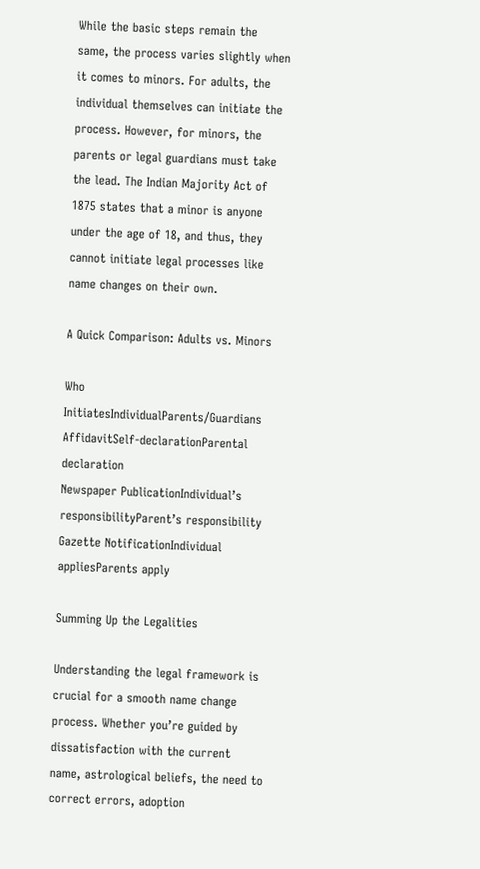While the basic steps remain the same, the process varies slightly when it comes to minors. For adults, the individual themselves can initiate the process. However, for minors, the parents or legal guardians must take the lead. The Indian Majority Act of 1875 states that a minor is anyone under the age of 18, and thus, they cannot initiate legal processes like name changes on their own.

A Quick Comparison: Adults vs. Minors

Who InitiatesIndividualParents/Guardians
AffidavitSelf-declarationParental declaration
Newspaper PublicationIndividual’s responsibilityParent’s responsibility
Gazette NotificationIndividual appliesParents apply

Summing Up the Legalities

Understanding the legal framework is crucial for a smooth name change process. Whether you’re guided by dissatisfaction with the current name, astrological beliefs, the need to correct errors, adoption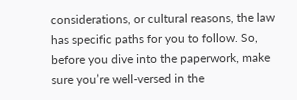considerations, or cultural reasons, the law has specific paths for you to follow. So, before you dive into the paperwork, make sure you’re well-versed in the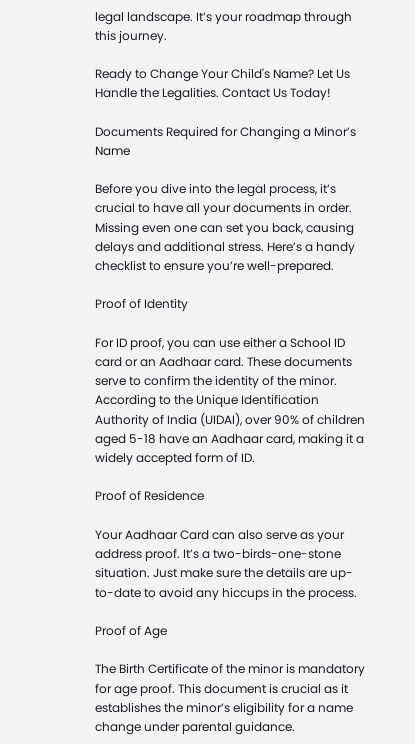legal landscape. It’s your roadmap through this journey.

Ready to Change Your Child's Name? Let Us Handle the Legalities. Contact Us Today!

Documents Required for Changing a Minor’s Name

Before you dive into the legal process, it’s crucial to have all your documents in order. Missing even one can set you back, causing delays and additional stress. Here’s a handy checklist to ensure you’re well-prepared.

Proof of Identity

For ID proof, you can use either a School ID card or an Aadhaar card. These documents serve to confirm the identity of the minor. According to the Unique Identification Authority of India (UIDAI), over 90% of children aged 5-18 have an Aadhaar card, making it a widely accepted form of ID.

Proof of Residence

Your Aadhaar Card can also serve as your address proof. It’s a two-birds-one-stone situation. Just make sure the details are up-to-date to avoid any hiccups in the process.

Proof of Age

The Birth Certificate of the minor is mandatory for age proof. This document is crucial as it establishes the minor’s eligibility for a name change under parental guidance.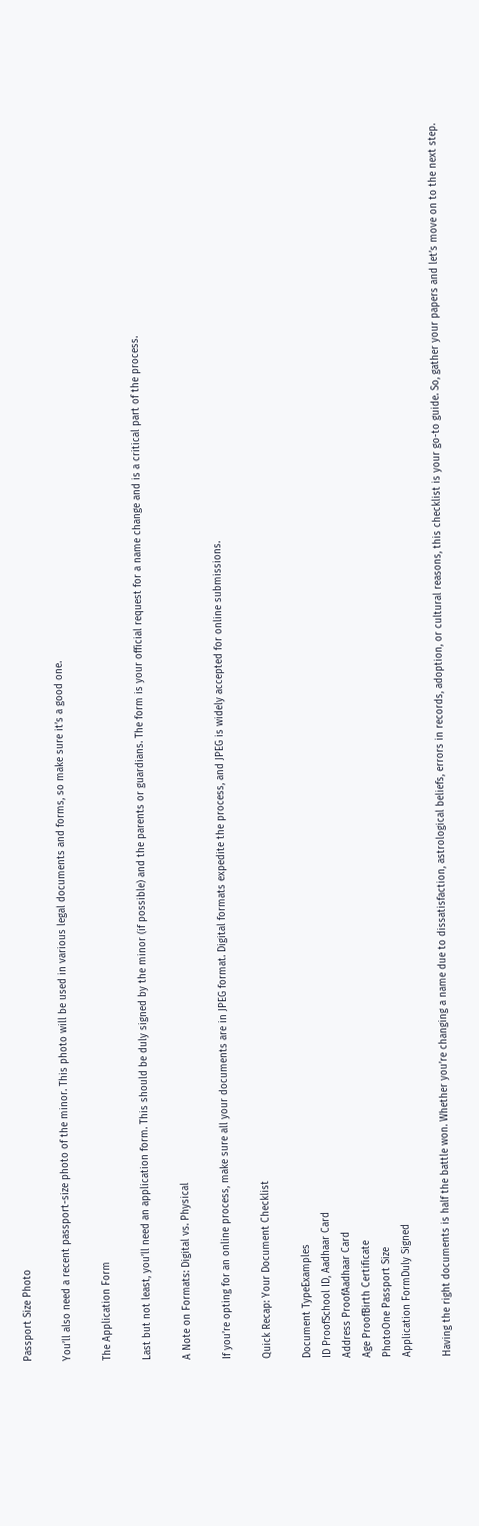Passport Size Photo

You’ll also need a recent passport-size photo of the minor. This photo will be used in various legal documents and forms, so make sure it’s a good one.

The Application Form

Last but not least, you’ll need an application form. This should be duly signed by the minor (if possible) and the parents or guardians. The form is your official request for a name change and is a critical part of the process.

A Note on Formats: Digital vs. Physical

If you’re opting for an online process, make sure all your documents are in JPEG format. Digital formats expedite the process, and JPEG is widely accepted for online submissions.

Quick Recap: Your Document Checklist

Document TypeExamples
ID ProofSchool ID, Aadhaar Card
Address ProofAadhaar Card
Age ProofBirth Certificate
PhotoOne Passport Size
Application FormDuly Signed

Having the right documents is half the battle won. Whether you’re changing a name due to dissatisfaction, astrological beliefs, errors in records, adoption, or cultural reasons, this checklist is your go-to guide. So, gather your papers and let’s move on to the next step.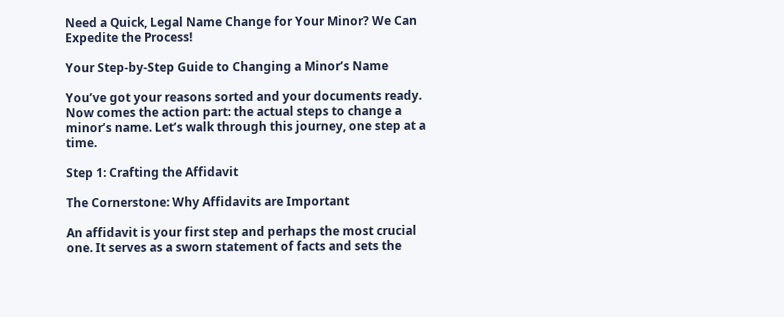Need a Quick, Legal Name Change for Your Minor? We Can Expedite the Process!

Your Step-by-Step Guide to Changing a Minor’s Name

You’ve got your reasons sorted and your documents ready. Now comes the action part: the actual steps to change a minor’s name. Let’s walk through this journey, one step at a time.

Step 1: Crafting the Affidavit

The Cornerstone: Why Affidavits are Important

An affidavit is your first step and perhaps the most crucial one. It serves as a sworn statement of facts and sets the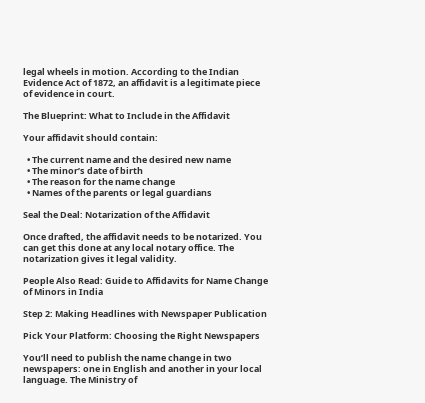legal wheels in motion. According to the Indian Evidence Act of 1872, an affidavit is a legitimate piece of evidence in court.

The Blueprint: What to Include in the Affidavit

Your affidavit should contain:

  • The current name and the desired new name
  • The minor’s date of birth
  • The reason for the name change
  • Names of the parents or legal guardians

Seal the Deal: Notarization of the Affidavit

Once drafted, the affidavit needs to be notarized. You can get this done at any local notary office. The notarization gives it legal validity.

People Also Read: Guide to Affidavits for Name Change of Minors in India

Step 2: Making Headlines with Newspaper Publication

Pick Your Platform: Choosing the Right Newspapers

You’ll need to publish the name change in two newspapers: one in English and another in your local language. The Ministry of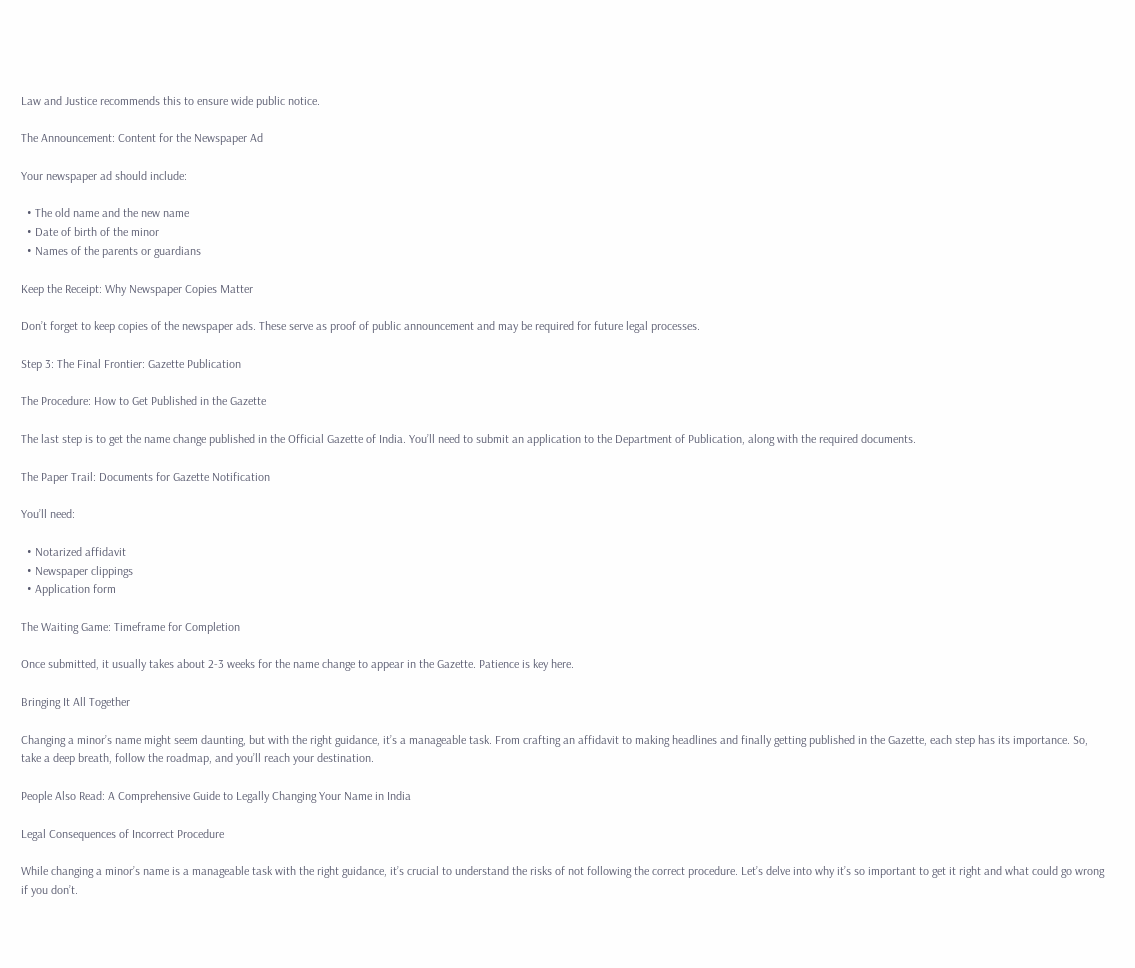Law and Justice recommends this to ensure wide public notice.

The Announcement: Content for the Newspaper Ad

Your newspaper ad should include:

  • The old name and the new name
  • Date of birth of the minor
  • Names of the parents or guardians

Keep the Receipt: Why Newspaper Copies Matter

Don’t forget to keep copies of the newspaper ads. These serve as proof of public announcement and may be required for future legal processes.

Step 3: The Final Frontier: Gazette Publication

The Procedure: How to Get Published in the Gazette

The last step is to get the name change published in the Official Gazette of India. You’ll need to submit an application to the Department of Publication, along with the required documents.

The Paper Trail: Documents for Gazette Notification

You’ll need:

  • Notarized affidavit
  • Newspaper clippings
  • Application form

The Waiting Game: Timeframe for Completion

Once submitted, it usually takes about 2-3 weeks for the name change to appear in the Gazette. Patience is key here.

Bringing It All Together

Changing a minor’s name might seem daunting, but with the right guidance, it’s a manageable task. From crafting an affidavit to making headlines and finally getting published in the Gazette, each step has its importance. So, take a deep breath, follow the roadmap, and you’ll reach your destination.

People Also Read: A Comprehensive Guide to Legally Changing Your Name in India

Legal Consequences of Incorrect Procedure

While changing a minor’s name is a manageable task with the right guidance, it’s crucial to understand the risks of not following the correct procedure. Let’s delve into why it’s so important to get it right and what could go wrong if you don’t.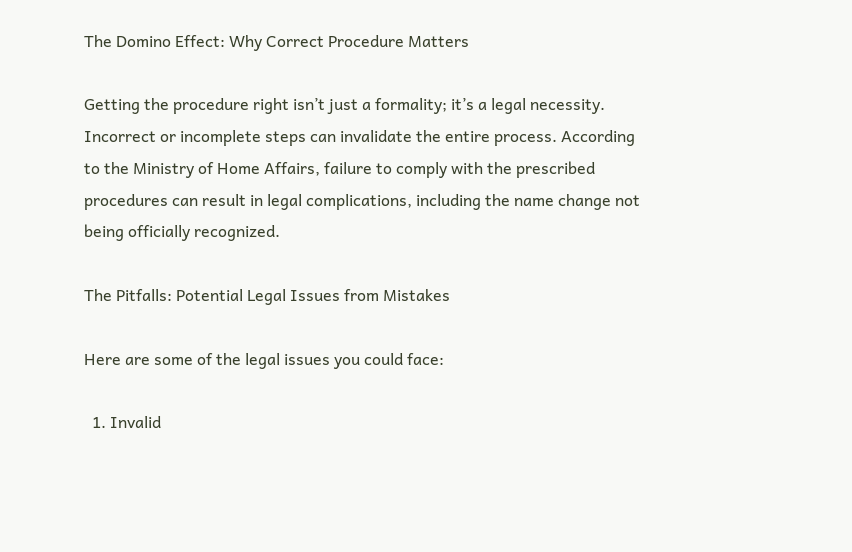The Domino Effect: Why Correct Procedure Matters

Getting the procedure right isn’t just a formality; it’s a legal necessity. Incorrect or incomplete steps can invalidate the entire process. According to the Ministry of Home Affairs, failure to comply with the prescribed procedures can result in legal complications, including the name change not being officially recognized.

The Pitfalls: Potential Legal Issues from Mistakes

Here are some of the legal issues you could face:

  1. Invalid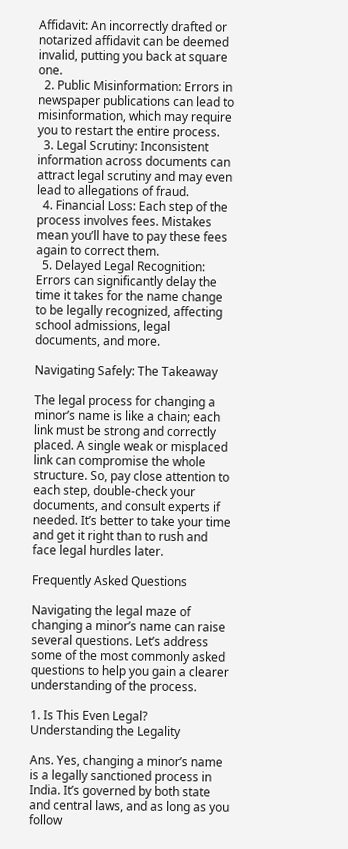Affidavit: An incorrectly drafted or notarized affidavit can be deemed invalid, putting you back at square one.
  2. Public Misinformation: Errors in newspaper publications can lead to misinformation, which may require you to restart the entire process.
  3. Legal Scrutiny: Inconsistent information across documents can attract legal scrutiny and may even lead to allegations of fraud.
  4. Financial Loss: Each step of the process involves fees. Mistakes mean you’ll have to pay these fees again to correct them.
  5. Delayed Legal Recognition: Errors can significantly delay the time it takes for the name change to be legally recognized, affecting school admissions, legal documents, and more.

Navigating Safely: The Takeaway

The legal process for changing a minor’s name is like a chain; each link must be strong and correctly placed. A single weak or misplaced link can compromise the whole structure. So, pay close attention to each step, double-check your documents, and consult experts if needed. It’s better to take your time and get it right than to rush and face legal hurdles later.

Frequently Asked Questions

Navigating the legal maze of changing a minor’s name can raise several questions. Let’s address some of the most commonly asked questions to help you gain a clearer understanding of the process.

1. Is This Even Legal? Understanding the Legality

Ans. Yes, changing a minor’s name is a legally sanctioned process in India. It’s governed by both state and central laws, and as long as you follow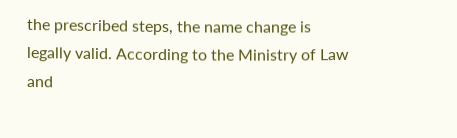the prescribed steps, the name change is legally valid. According to the Ministry of Law and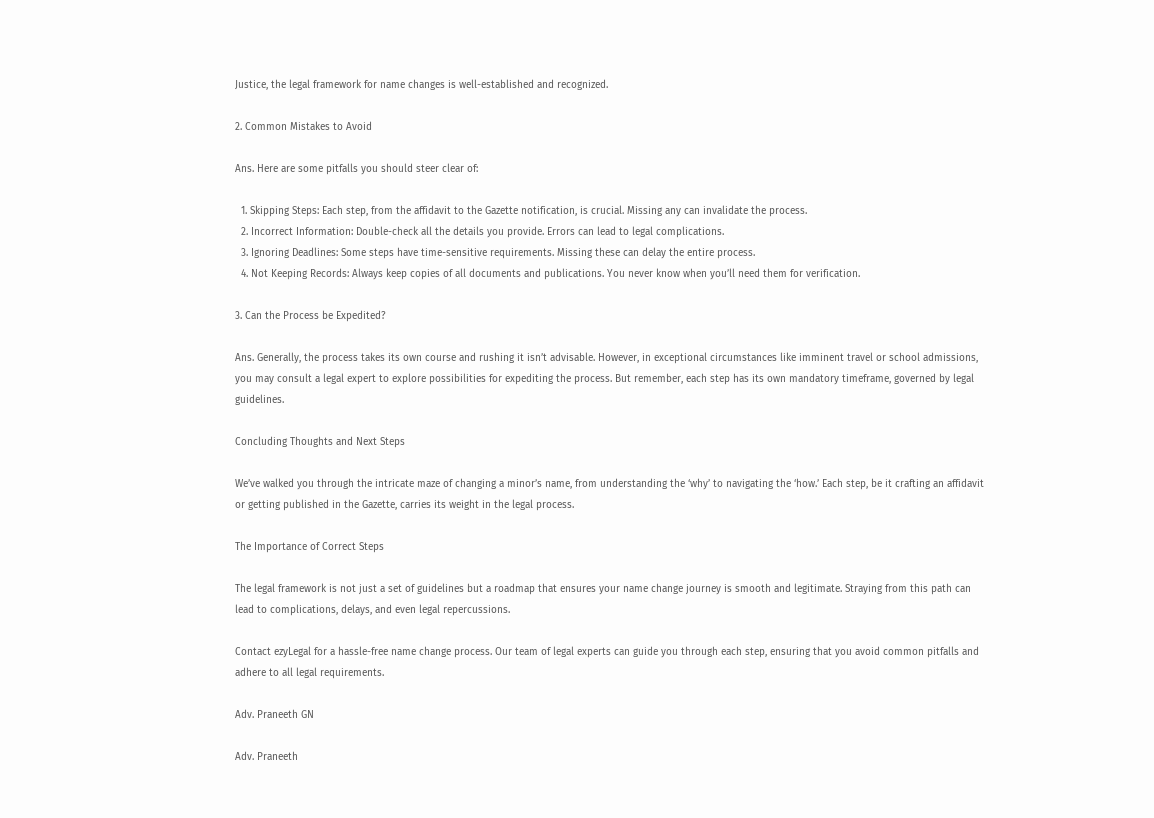Justice, the legal framework for name changes is well-established and recognized.

2. Common Mistakes to Avoid

Ans. Here are some pitfalls you should steer clear of:

  1. Skipping Steps: Each step, from the affidavit to the Gazette notification, is crucial. Missing any can invalidate the process.
  2. Incorrect Information: Double-check all the details you provide. Errors can lead to legal complications.
  3. Ignoring Deadlines: Some steps have time-sensitive requirements. Missing these can delay the entire process.
  4. Not Keeping Records: Always keep copies of all documents and publications. You never know when you’ll need them for verification.

3. Can the Process be Expedited?

Ans. Generally, the process takes its own course and rushing it isn’t advisable. However, in exceptional circumstances like imminent travel or school admissions, you may consult a legal expert to explore possibilities for expediting the process. But remember, each step has its own mandatory timeframe, governed by legal guidelines.

Concluding Thoughts and Next Steps

We’ve walked you through the intricate maze of changing a minor’s name, from understanding the ‘why’ to navigating the ‘how.’ Each step, be it crafting an affidavit or getting published in the Gazette, carries its weight in the legal process.

The Importance of Correct Steps

The legal framework is not just a set of guidelines but a roadmap that ensures your name change journey is smooth and legitimate. Straying from this path can lead to complications, delays, and even legal repercussions.

Contact ezyLegal for a hassle-free name change process. Our team of legal experts can guide you through each step, ensuring that you avoid common pitfalls and adhere to all legal requirements.

Adv. Praneeth GN

Adv. Praneeth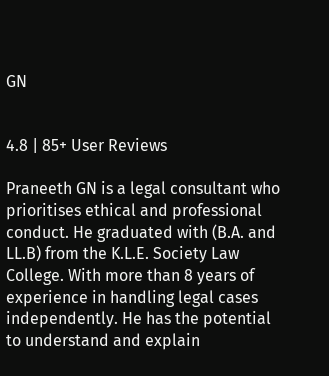GN


4.8 | 85+ User Reviews

Praneeth GN is a legal consultant who prioritises ethical and professional conduct. He graduated with (B.A. and LL.B) from the K.L.E. Society Law College. With more than 8 years of experience in handling legal cases independently. He has the potential to understand and explain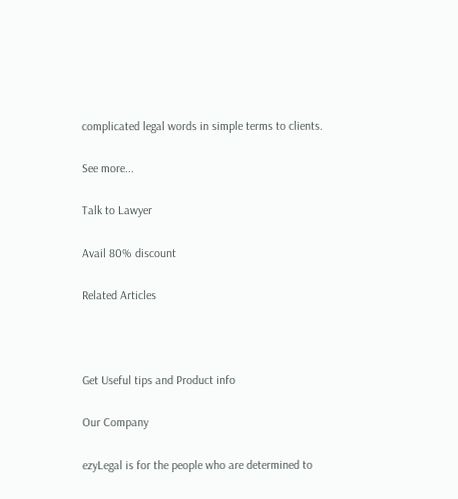complicated legal words in simple terms to clients.

See more...

Talk to Lawyer

Avail 80% discount

Related Articles



Get Useful tips and Product info

Our Company

ezyLegal is for the people who are determined to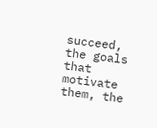succeed, the goals that motivate them, the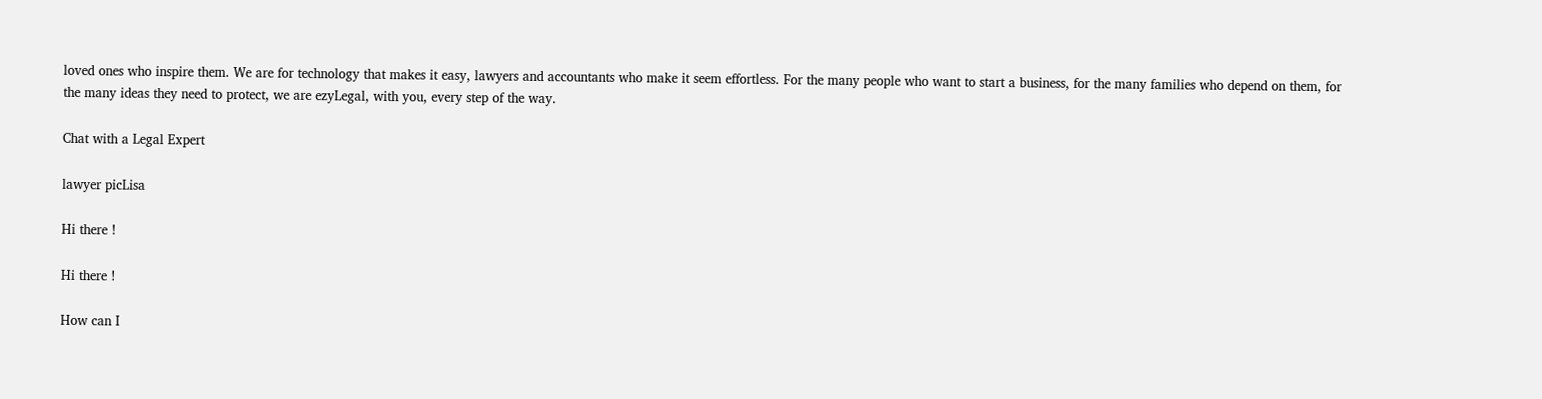loved ones who inspire them. We are for technology that makes it easy, lawyers and accountants who make it seem effortless. For the many people who want to start a business, for the many families who depend on them, for the many ideas they need to protect, we are ezyLegal, with you, every step of the way.

Chat with a Legal Expert

lawyer picLisa

Hi there !

Hi there !

How can I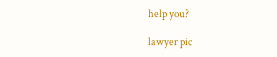help you?

lawyer pic